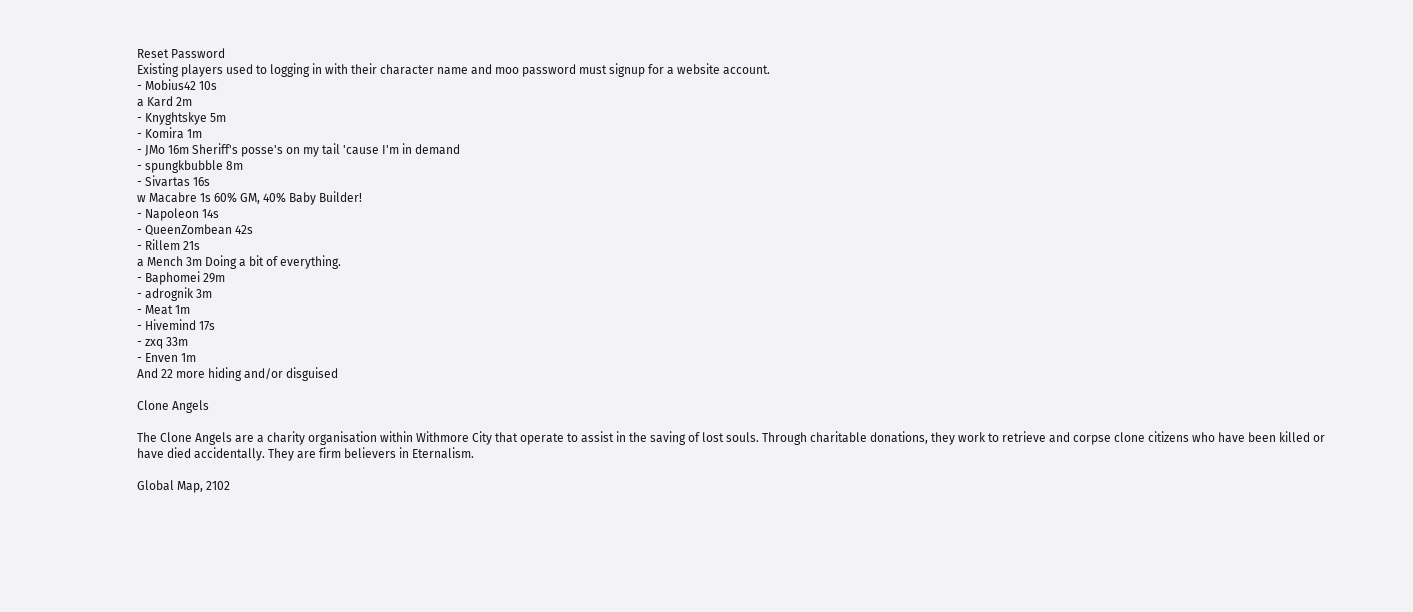Reset Password
Existing players used to logging in with their character name and moo password must signup for a website account.
- Mobius42 10s
a Kard 2m
- Knyghtskye 5m
- Komira 1m
- JMo 16m Sheriff's posse's on my tail 'cause I'm in demand
- spungkbubble 8m
- Sivartas 16s
w Macabre 1s 60% GM, 40% Baby Builder!
- Napoleon 14s
- QueenZombean 42s
- Rillem 21s
a Mench 3m Doing a bit of everything.
- Baphomei 29m
- adrognik 3m
- Meat 1m
- Hivemind 17s
- zxq 33m
- Enven 1m
And 22 more hiding and/or disguised

Clone Angels

The Clone Angels are a charity organisation within Withmore City that operate to assist in the saving of lost souls. Through charitable donations, they work to retrieve and corpse clone citizens who have been killed or have died accidentally. They are firm believers in Eternalism.

Global Map, 2102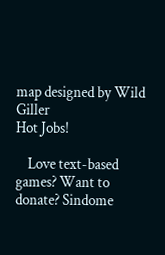map designed by Wild Giller
Hot Jobs!

    Love text-based games? Want to donate? Sindome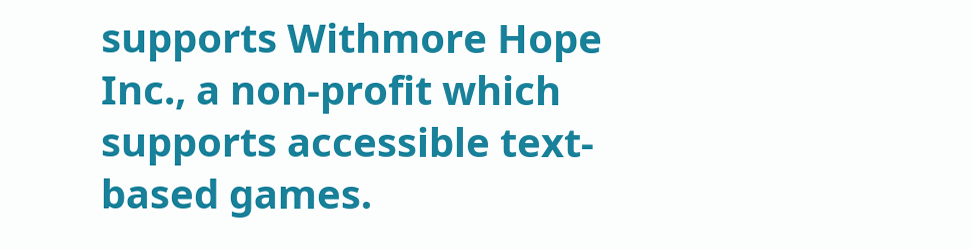supports Withmore Hope Inc., a non-profit which supports accessible text-based games.